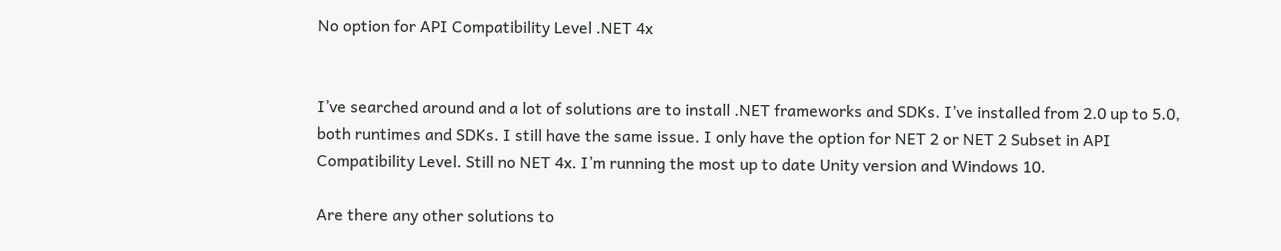No option for API Compatibility Level .NET 4x


I’ve searched around and a lot of solutions are to install .NET frameworks and SDKs. I’ve installed from 2.0 up to 5.0, both runtimes and SDKs. I still have the same issue. I only have the option for NET 2 or NET 2 Subset in API Compatibility Level. Still no NET 4x. I’m running the most up to date Unity version and Windows 10.

Are there any other solutions to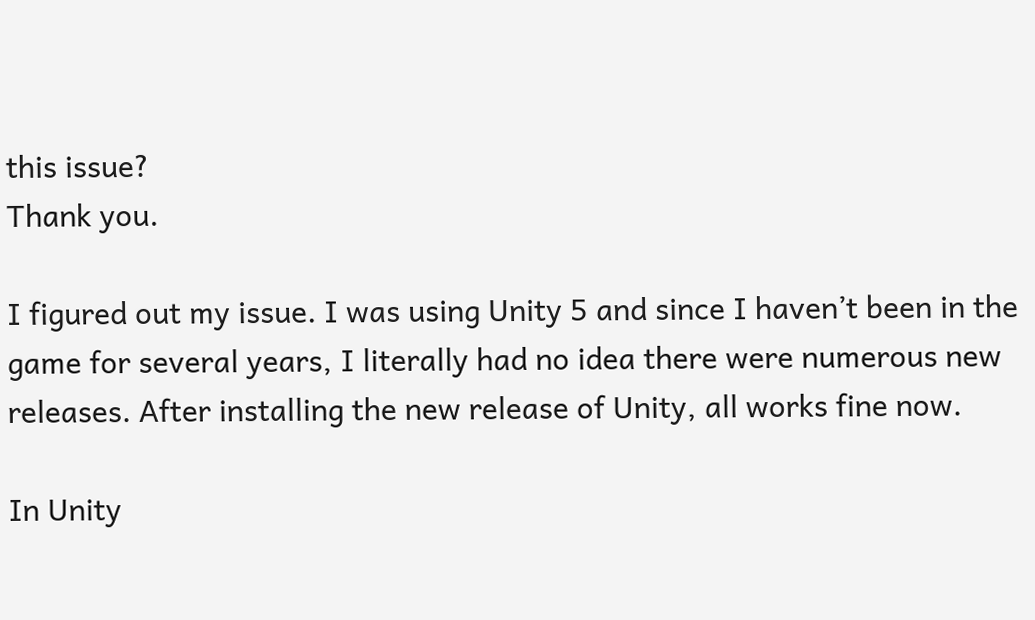this issue?
Thank you.

I figured out my issue. I was using Unity 5 and since I haven’t been in the game for several years, I literally had no idea there were numerous new releases. After installing the new release of Unity, all works fine now.

In Unity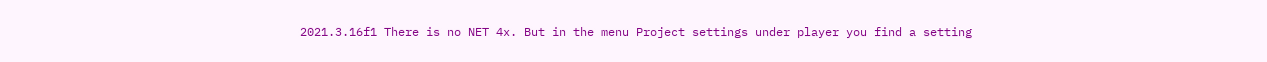2021.3.16f1 There is no NET 4x. But in the menu Project settings under player you find a setting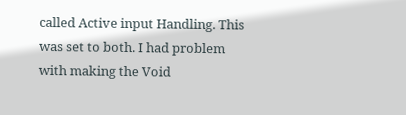called Active input Handling. This was set to both. I had problem with making the Void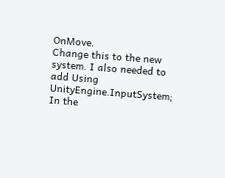OnMove.
Change this to the new system. I also needed to add Using UnityEngine.InputSystem; In the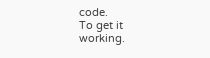code.
To get it working.